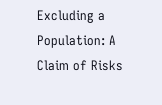Excluding a Population: A Claim of Risks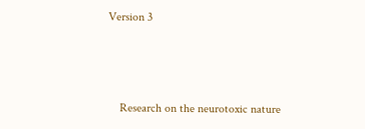Version 3



    Research on the neurotoxic nature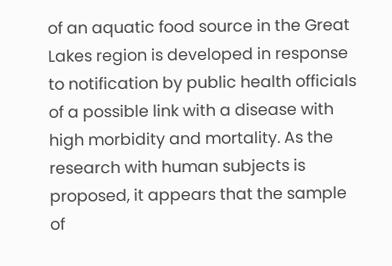of an aquatic food source in the Great Lakes region is developed in response to notification by public health officials of a possible link with a disease with high morbidity and mortality. As the research with human subjects is proposed, it appears that the sample of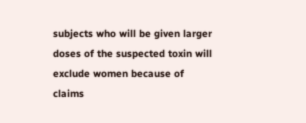subjects who will be given larger doses of the suspected toxin will exclude women because of claims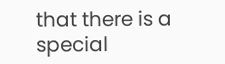that there is a special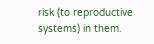risk (to reproductive systems) in them.